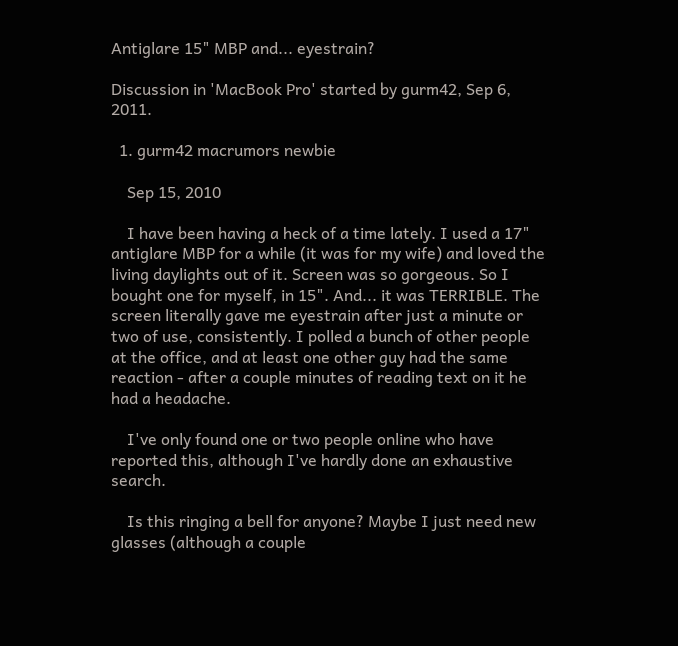Antiglare 15" MBP and... eyestrain?

Discussion in 'MacBook Pro' started by gurm42, Sep 6, 2011.

  1. gurm42 macrumors newbie

    Sep 15, 2010

    I have been having a heck of a time lately. I used a 17" antiglare MBP for a while (it was for my wife) and loved the living daylights out of it. Screen was so gorgeous. So I bought one for myself, in 15". And... it was TERRIBLE. The screen literally gave me eyestrain after just a minute or two of use, consistently. I polled a bunch of other people at the office, and at least one other guy had the same reaction - after a couple minutes of reading text on it he had a headache.

    I've only found one or two people online who have reported this, although I've hardly done an exhaustive search.

    Is this ringing a bell for anyone? Maybe I just need new glasses (although a couple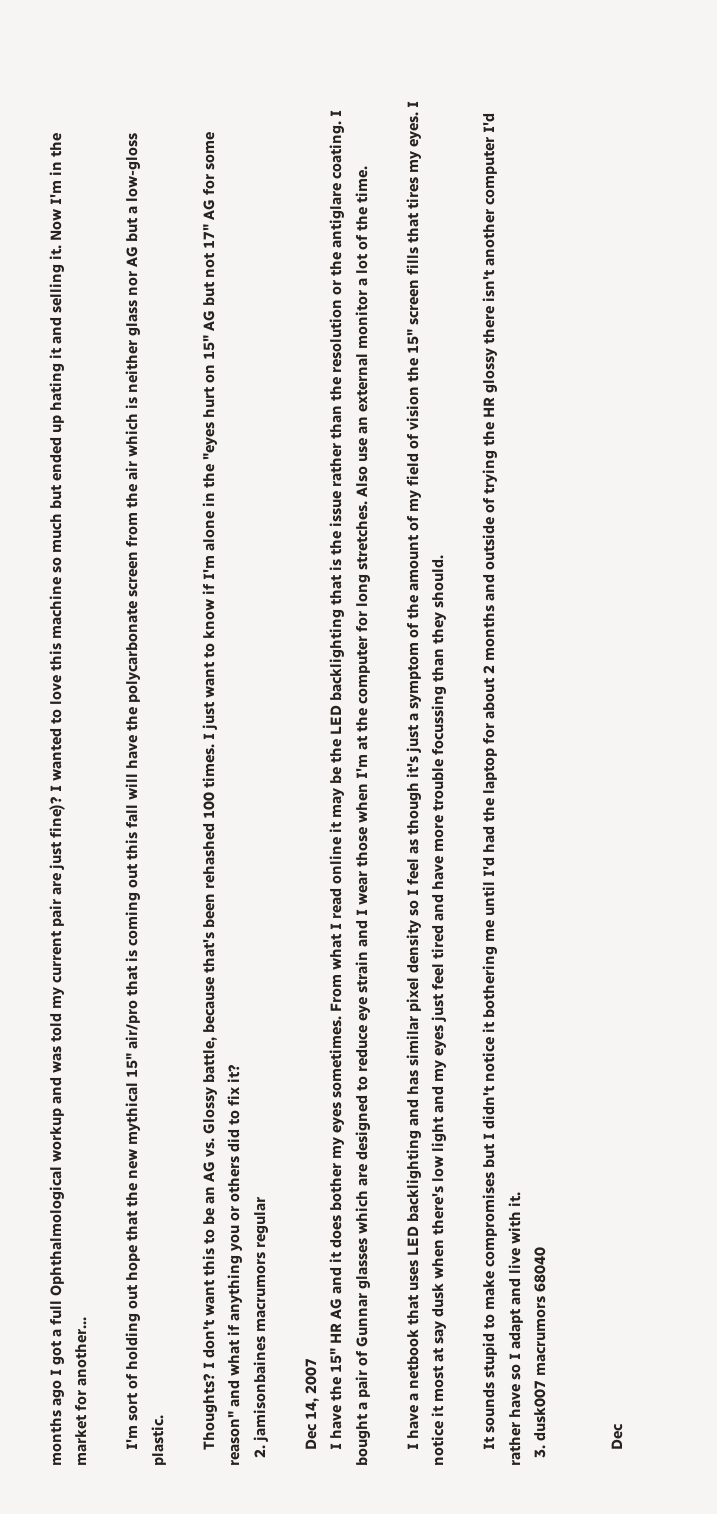months ago I got a full Ophthalmological workup and was told my current pair are just fine)? I wanted to love this machine so much but ended up hating it and selling it. Now I'm in the market for another...

    I'm sort of holding out hope that the new mythical 15" air/pro that is coming out this fall will have the polycarbonate screen from the air which is neither glass nor AG but a low-gloss plastic.

    Thoughts? I don't want this to be an AG vs. Glossy battle, because that's been rehashed 100 times. I just want to know if I'm alone in the "eyes hurt on 15" AG but not 17" AG for some reason" and what if anything you or others did to fix it?
  2. jamisonbaines macrumors regular

    Dec 14, 2007
    I have the 15" HR AG and it does bother my eyes sometimes. From what I read online it may be the LED backlighting that is the issue rather than the resolution or the antiglare coating. I bought a pair of Gunnar glasses which are designed to reduce eye strain and I wear those when I'm at the computer for long stretches. Also use an external monitor a lot of the time.

    I have a netbook that uses LED backlighting and has similar pixel density so I feel as though it's just a symptom of the amount of my field of vision the 15" screen fills that tires my eyes. I notice it most at say dusk when there's low light and my eyes just feel tired and have more trouble focussing than they should.

    It sounds stupid to make compromises but I didn't notice it bothering me until I'd had the laptop for about 2 months and outside of trying the HR glossy there isn't another computer I'd rather have so I adapt and live with it.
  3. dusk007 macrumors 68040


    Dec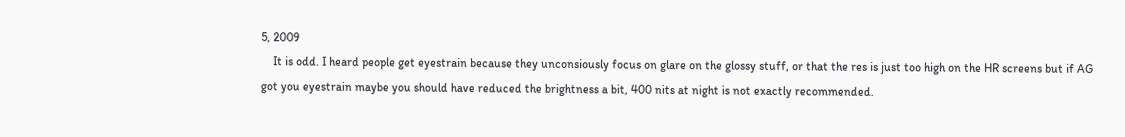5, 2009
    It is odd. I heard people get eyestrain because they unconsiously focus on glare on the glossy stuff, or that the res is just too high on the HR screens but if AG got you eyestrain maybe you should have reduced the brightness a bit, 400 nits at night is not exactly recommended.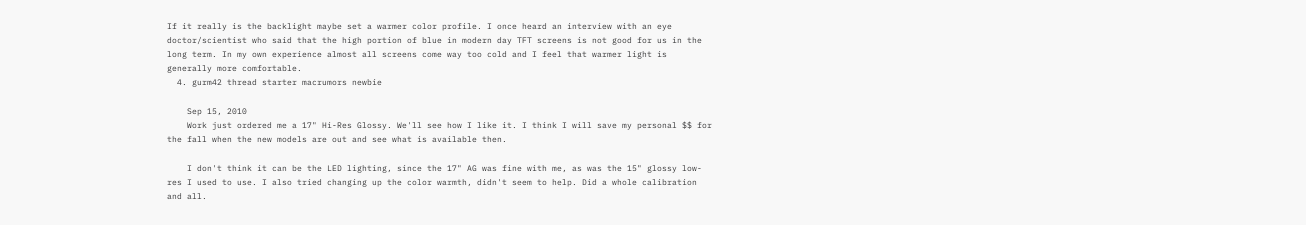If it really is the backlight maybe set a warmer color profile. I once heard an interview with an eye doctor/scientist who said that the high portion of blue in modern day TFT screens is not good for us in the long term. In my own experience almost all screens come way too cold and I feel that warmer light is generally more comfortable.
  4. gurm42 thread starter macrumors newbie

    Sep 15, 2010
    Work just ordered me a 17" Hi-Res Glossy. We'll see how I like it. I think I will save my personal $$ for the fall when the new models are out and see what is available then.

    I don't think it can be the LED lighting, since the 17" AG was fine with me, as was the 15" glossy low-res I used to use. I also tried changing up the color warmth, didn't seem to help. Did a whole calibration and all.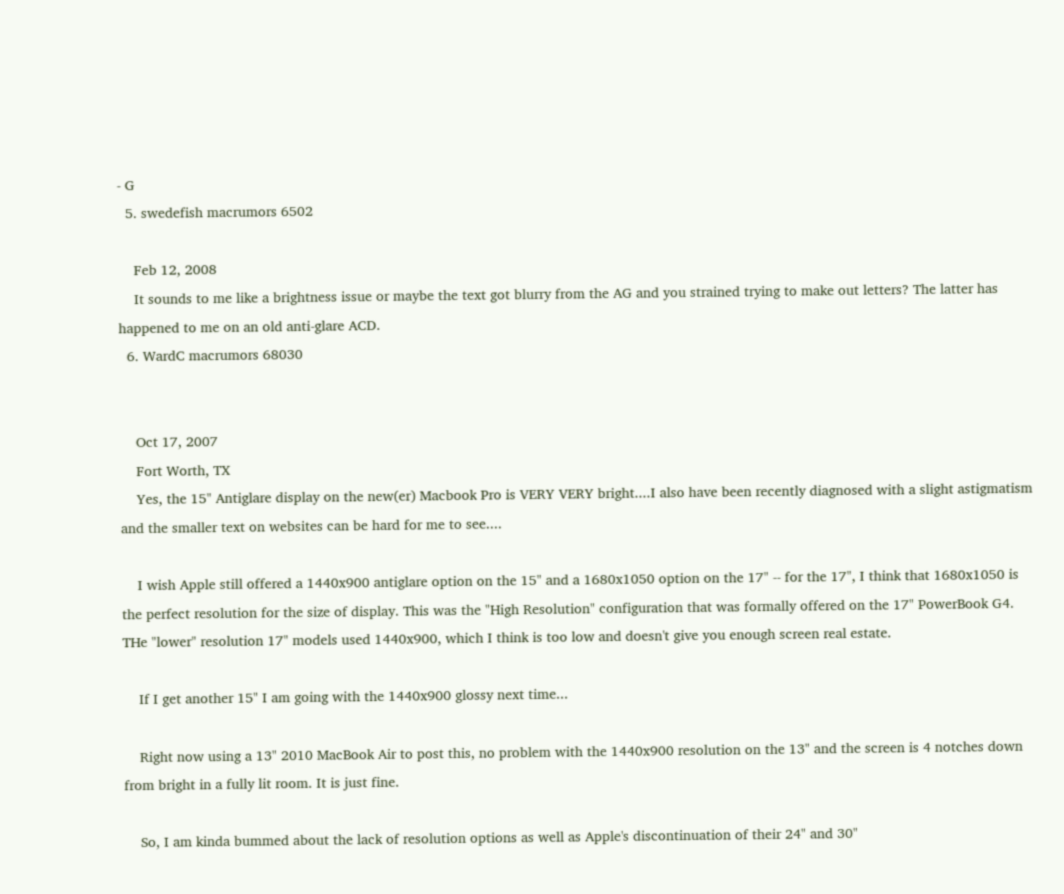- G
  5. swedefish macrumors 6502

    Feb 12, 2008
    It sounds to me like a brightness issue or maybe the text got blurry from the AG and you strained trying to make out letters? The latter has happened to me on an old anti-glare ACD.
  6. WardC macrumors 68030


    Oct 17, 2007
    Fort Worth, TX
    Yes, the 15" Antiglare display on the new(er) Macbook Pro is VERY VERY bright....I also have been recently diagnosed with a slight astigmatism and the smaller text on websites can be hard for me to see....

    I wish Apple still offered a 1440x900 antiglare option on the 15" and a 1680x1050 option on the 17" -- for the 17", I think that 1680x1050 is the perfect resolution for the size of display. This was the "High Resolution" configuration that was formally offered on the 17" PowerBook G4. THe "lower" resolution 17" models used 1440x900, which I think is too low and doesn't give you enough screen real estate.

    If I get another 15" I am going with the 1440x900 glossy next time...

    Right now using a 13" 2010 MacBook Air to post this, no problem with the 1440x900 resolution on the 13" and the screen is 4 notches down from bright in a fully lit room. It is just fine.

    So, I am kinda bummed about the lack of resolution options as well as Apple's discontinuation of their 24" and 30"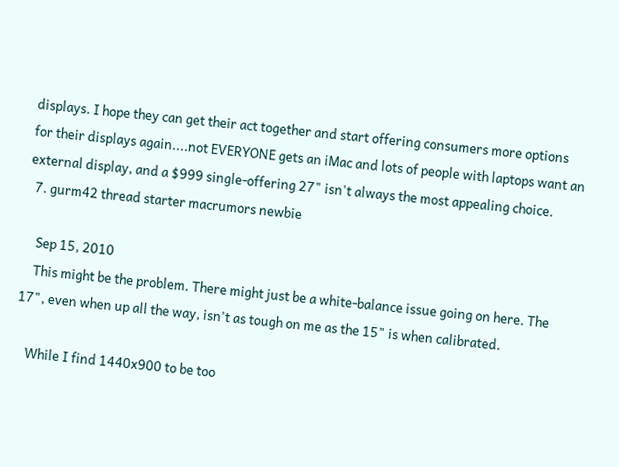displays. I hope they can get their act together and start offering consumers more options for their displays again....not EVERYONE gets an iMac and lots of people with laptops want an external display, and a $999 single-offering 27" isn't always the most appealing choice.
  7. gurm42 thread starter macrumors newbie

    Sep 15, 2010
    This might be the problem. There might just be a white-balance issue going on here. The 17", even when up all the way, isn't as tough on me as the 15" is when calibrated.

    While I find 1440x900 to be too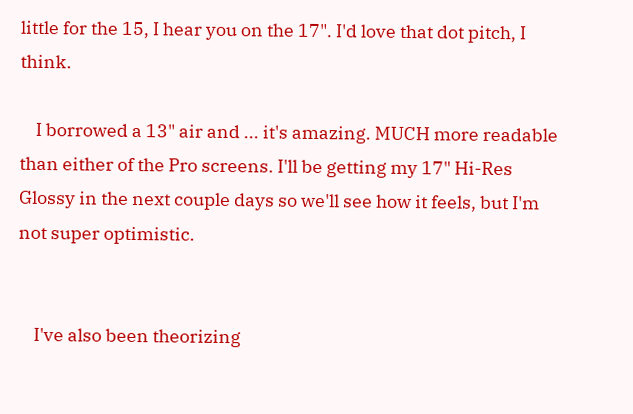little for the 15, I hear you on the 17". I'd love that dot pitch, I think.

    I borrowed a 13" air and ... it's amazing. MUCH more readable than either of the Pro screens. I'll be getting my 17" Hi-Res Glossy in the next couple days so we'll see how it feels, but I'm not super optimistic.


    I've also been theorizing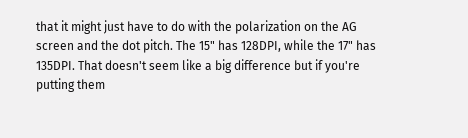that it might just have to do with the polarization on the AG screen and the dot pitch. The 15" has 128DPI, while the 17" has 135DPI. That doesn't seem like a big difference but if you're putting them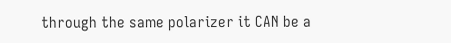through the same polarizer it CAN be a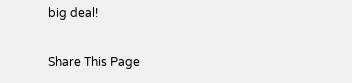big deal!

Share This Page